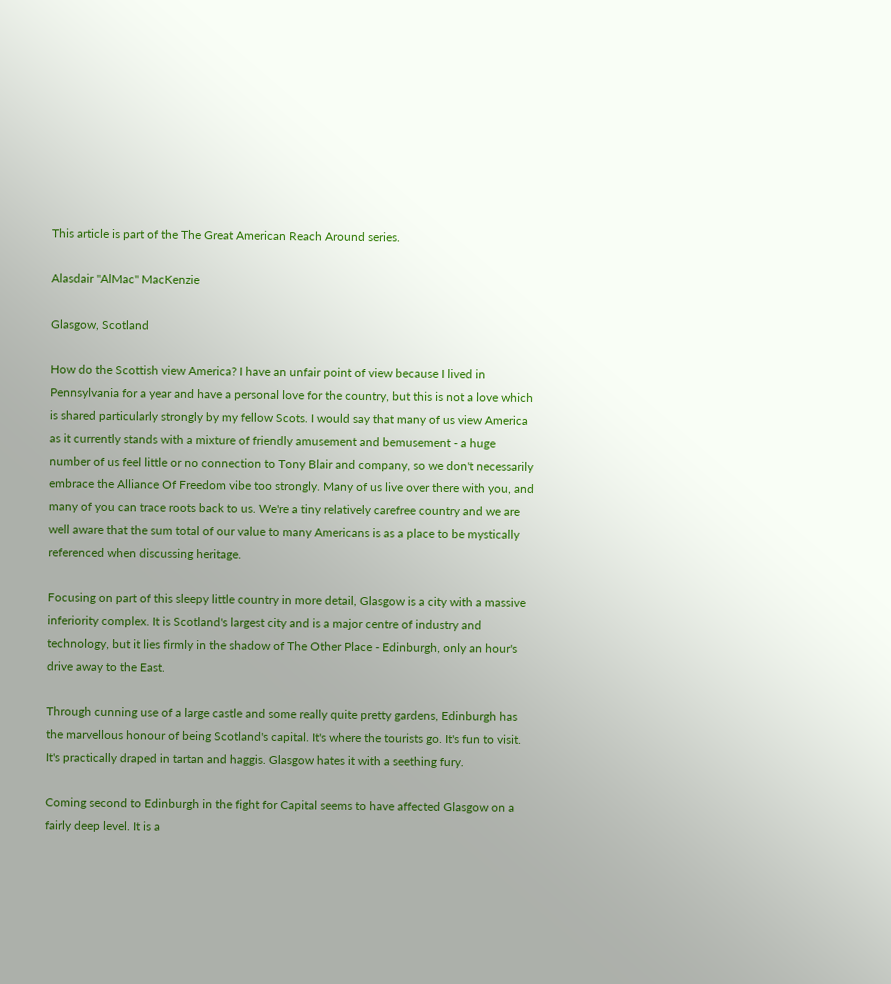This article is part of the The Great American Reach Around series.

Alasdair "AlMac" MacKenzie

Glasgow, Scotland

How do the Scottish view America? I have an unfair point of view because I lived in Pennsylvania for a year and have a personal love for the country, but this is not a love which is shared particularly strongly by my fellow Scots. I would say that many of us view America as it currently stands with a mixture of friendly amusement and bemusement - a huge number of us feel little or no connection to Tony Blair and company, so we don't necessarily embrace the Alliance Of Freedom vibe too strongly. Many of us live over there with you, and many of you can trace roots back to us. We're a tiny relatively carefree country and we are well aware that the sum total of our value to many Americans is as a place to be mystically referenced when discussing heritage.

Focusing on part of this sleepy little country in more detail, Glasgow is a city with a massive inferiority complex. It is Scotland's largest city and is a major centre of industry and technology, but it lies firmly in the shadow of The Other Place - Edinburgh, only an hour's drive away to the East.

Through cunning use of a large castle and some really quite pretty gardens, Edinburgh has the marvellous honour of being Scotland's capital. It's where the tourists go. It's fun to visit. It's practically draped in tartan and haggis. Glasgow hates it with a seething fury.

Coming second to Edinburgh in the fight for Capital seems to have affected Glasgow on a fairly deep level. It is a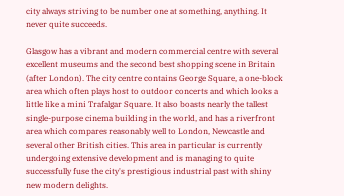city always striving to be number one at something, anything. It never quite succeeds.

Glasgow has a vibrant and modern commercial centre with several excellent museums and the second best shopping scene in Britain (after London). The city centre contains George Square, a one-block area which often plays host to outdoor concerts and which looks a little like a mini Trafalgar Square. It also boasts nearly the tallest single-purpose cinema building in the world, and has a riverfront area which compares reasonably well to London, Newcastle and several other British cities. This area in particular is currently undergoing extensive development and is managing to quite successfully fuse the city's prestigious industrial past with shiny new modern delights.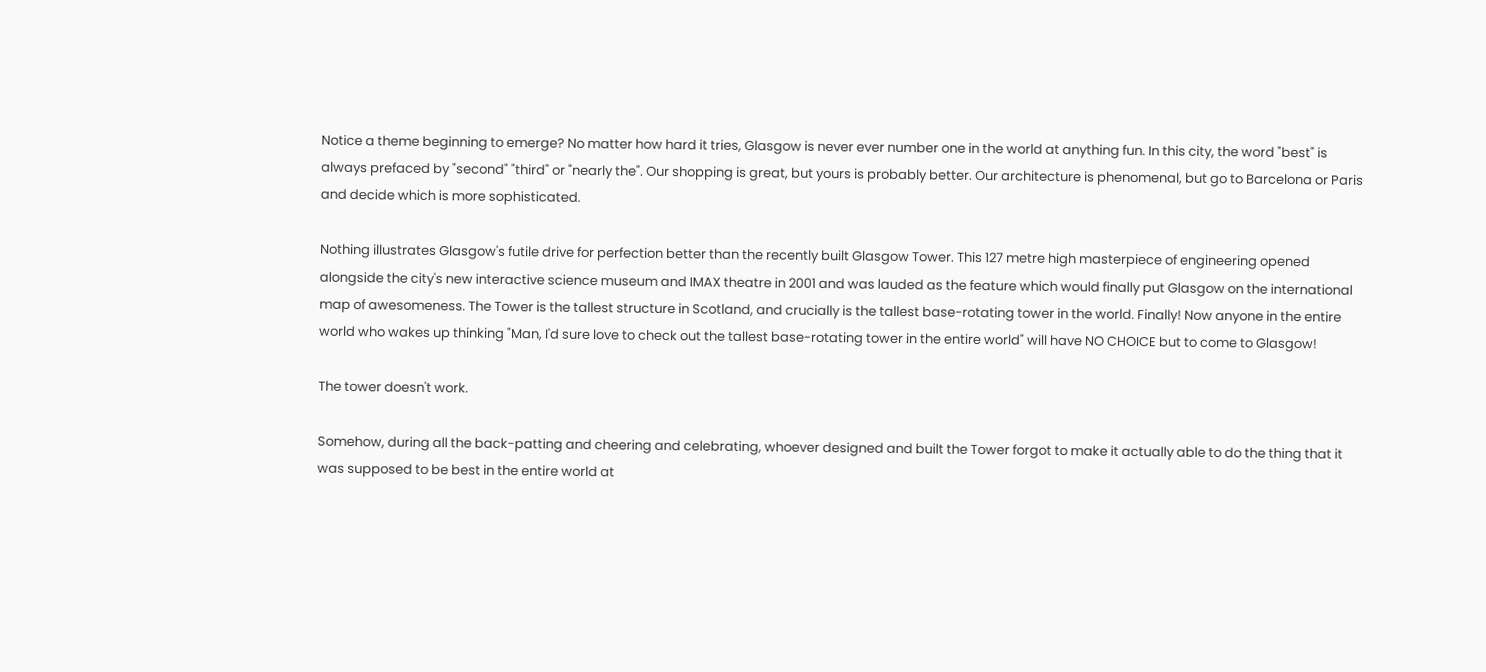Notice a theme beginning to emerge? No matter how hard it tries, Glasgow is never ever number one in the world at anything fun. In this city, the word "best" is always prefaced by "second" "third" or "nearly the". Our shopping is great, but yours is probably better. Our architecture is phenomenal, but go to Barcelona or Paris and decide which is more sophisticated.

Nothing illustrates Glasgow's futile drive for perfection better than the recently built Glasgow Tower. This 127 metre high masterpiece of engineering opened alongside the city's new interactive science museum and IMAX theatre in 2001 and was lauded as the feature which would finally put Glasgow on the international map of awesomeness. The Tower is the tallest structure in Scotland, and crucially is the tallest base-rotating tower in the world. Finally! Now anyone in the entire world who wakes up thinking "Man, I'd sure love to check out the tallest base-rotating tower in the entire world" will have NO CHOICE but to come to Glasgow!

The tower doesn't work.

Somehow, during all the back-patting and cheering and celebrating, whoever designed and built the Tower forgot to make it actually able to do the thing that it was supposed to be best in the entire world at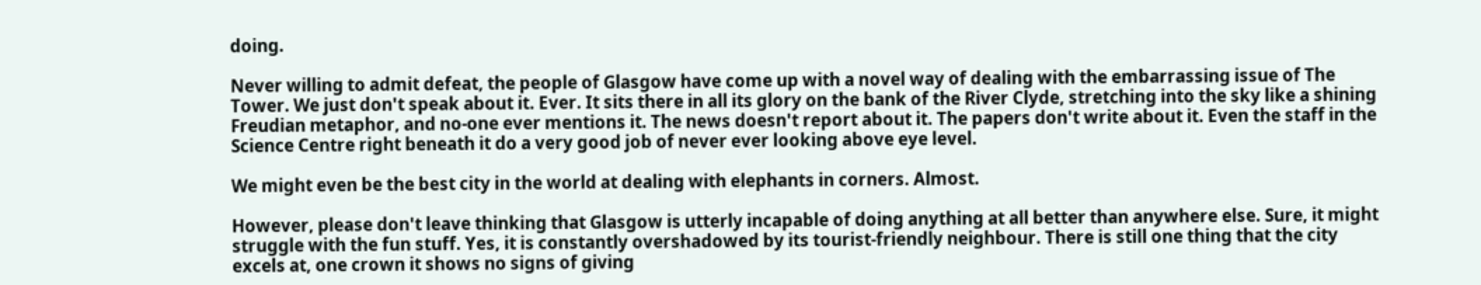doing.

Never willing to admit defeat, the people of Glasgow have come up with a novel way of dealing with the embarrassing issue of The Tower. We just don't speak about it. Ever. It sits there in all its glory on the bank of the River Clyde, stretching into the sky like a shining Freudian metaphor, and no-one ever mentions it. The news doesn't report about it. The papers don't write about it. Even the staff in the Science Centre right beneath it do a very good job of never ever looking above eye level.

We might even be the best city in the world at dealing with elephants in corners. Almost.

However, please don't leave thinking that Glasgow is utterly incapable of doing anything at all better than anywhere else. Sure, it might struggle with the fun stuff. Yes, it is constantly overshadowed by its tourist-friendly neighbour. There is still one thing that the city excels at, one crown it shows no signs of giving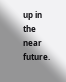up in the near future.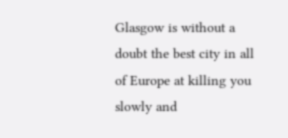Glasgow is without a doubt the best city in all of Europe at killing you slowly and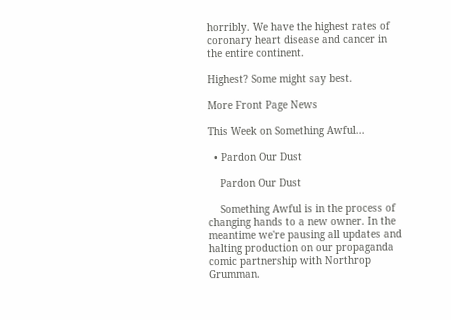horribly. We have the highest rates of coronary heart disease and cancer in the entire continent.

Highest? Some might say best.

More Front Page News

This Week on Something Awful...

  • Pardon Our Dust

    Pardon Our Dust

    Something Awful is in the process of changing hands to a new owner. In the meantime we're pausing all updates and halting production on our propaganda comic partnership with Northrop Grumman.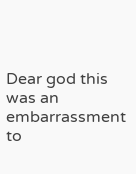Dear god this was an embarrassment to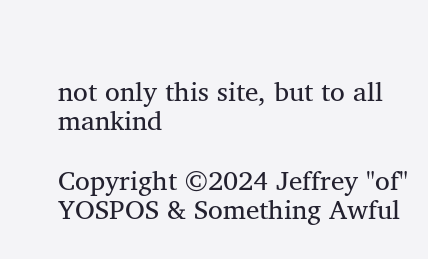not only this site, but to all mankind

Copyright ©2024 Jeffrey "of" YOSPOS & Something Awful